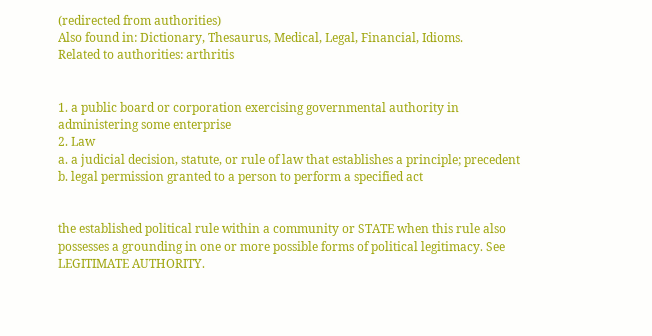(redirected from authorities)
Also found in: Dictionary, Thesaurus, Medical, Legal, Financial, Idioms.
Related to authorities: arthritis


1. a public board or corporation exercising governmental authority in administering some enterprise
2. Law
a. a judicial decision, statute, or rule of law that establishes a principle; precedent
b. legal permission granted to a person to perform a specified act


the established political rule within a community or STATE when this rule also possesses a grounding in one or more possible forms of political legitimacy. See LEGITIMATE AUTHORITY.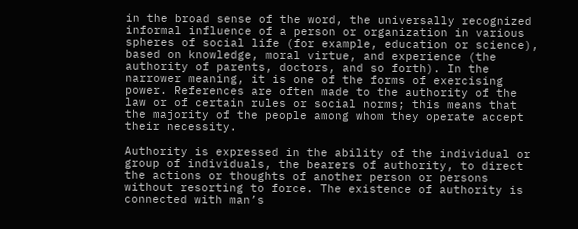in the broad sense of the word, the universally recognized informal influence of a person or organization in various spheres of social life (for example, education or science), based on knowledge, moral virtue, and experience (the authority of parents, doctors, and so forth). In the narrower meaning, it is one of the forms of exercising power. References are often made to the authority of the law or of certain rules or social norms; this means that the majority of the people among whom they operate accept their necessity.

Authority is expressed in the ability of the individual or group of individuals, the bearers of authority, to direct the actions or thoughts of another person or persons without resorting to force. The existence of authority is connected with man’s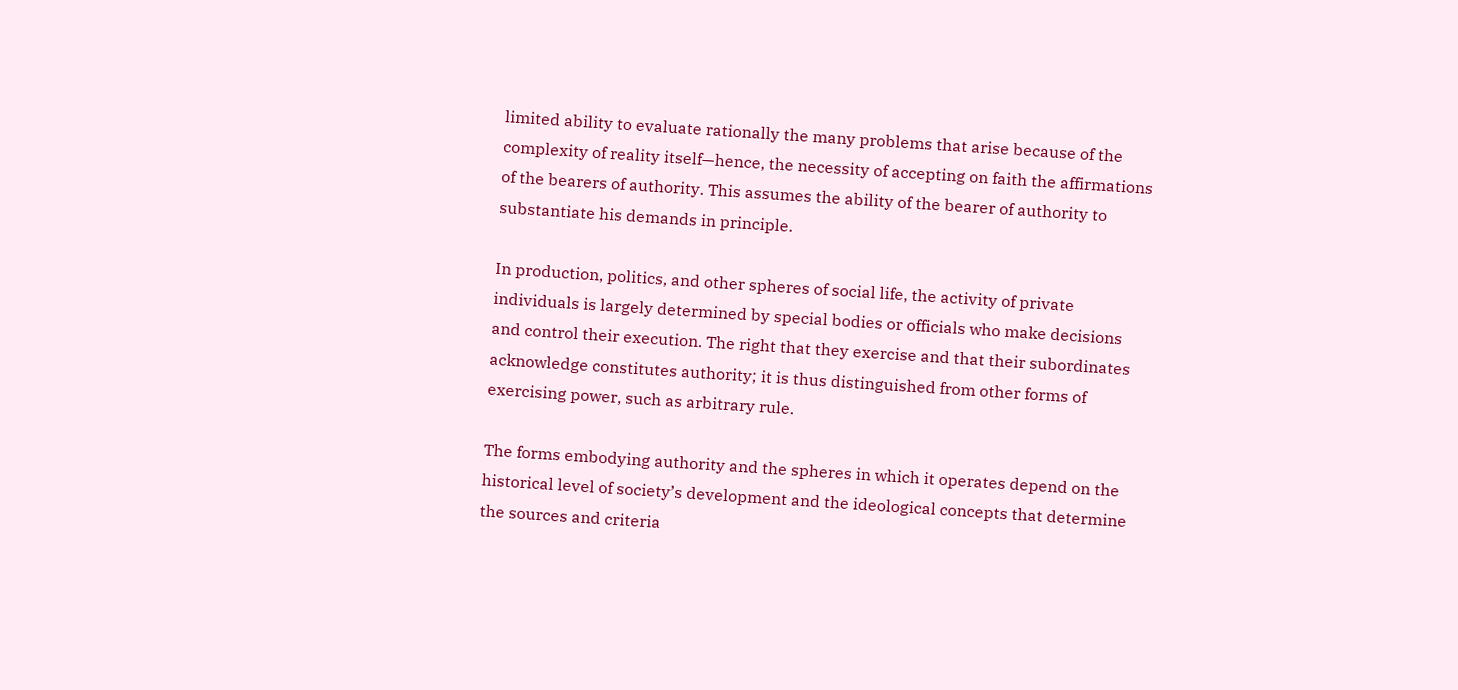limited ability to evaluate rationally the many problems that arise because of the complexity of reality itself—hence, the necessity of accepting on faith the affirmations of the bearers of authority. This assumes the ability of the bearer of authority to substantiate his demands in principle.

In production, politics, and other spheres of social life, the activity of private individuals is largely determined by special bodies or officials who make decisions and control their execution. The right that they exercise and that their subordinates acknowledge constitutes authority; it is thus distinguished from other forms of exercising power, such as arbitrary rule.

The forms embodying authority and the spheres in which it operates depend on the historical level of society’s development and the ideological concepts that determine the sources and criteria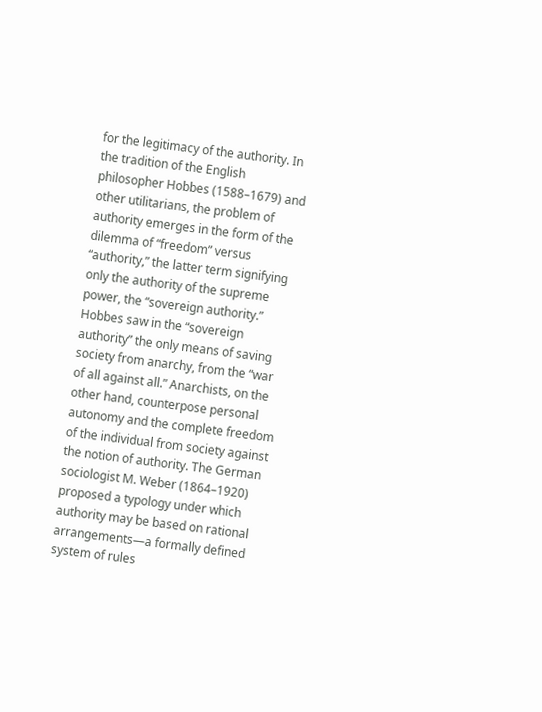for the legitimacy of the authority. In the tradition of the English philosopher Hobbes (1588–1679) and other utilitarians, the problem of authority emerges in the form of the dilemma of “freedom” versus “authority,” the latter term signifying only the authority of the supreme power, the “sovereign authority.” Hobbes saw in the “sovereign authority” the only means of saving society from anarchy, from the “war of all against all.” Anarchists, on the other hand, counterpose personal autonomy and the complete freedom of the individual from society against the notion of authority. The German sociologist M. Weber (1864–1920) proposed a typology under which authority may be based on rational arrangements—a formally defined system of rules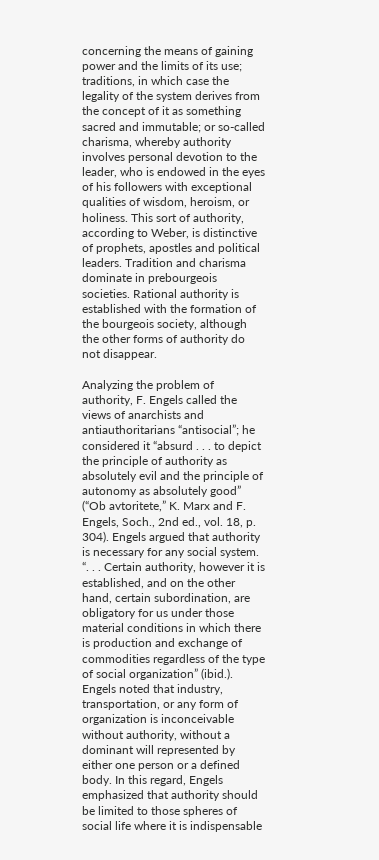concerning the means of gaining power and the limits of its use; traditions, in which case the legality of the system derives from the concept of it as something sacred and immutable; or so-called charisma, whereby authority involves personal devotion to the leader, who is endowed in the eyes of his followers with exceptional qualities of wisdom, heroism, or holiness. This sort of authority, according to Weber, is distinctive of prophets, apostles and political leaders. Tradition and charisma dominate in prebourgeois societies. Rational authority is established with the formation of the bourgeois society, although the other forms of authority do not disappear.

Analyzing the problem of authority, F. Engels called the views of anarchists and antiauthoritarians “antisocial”; he considered it “absurd . . . to depict the principle of authority as absolutely evil and the principle of autonomy as absolutely good” (“Ob avtoritete,” K. Marx and F. Engels, Soch., 2nd ed., vol. 18, p. 304). Engels argued that authority is necessary for any social system. “. . . Certain authority, however it is established, and on the other hand, certain subordination, are obligatory for us under those material conditions in which there is production and exchange of commodities regardless of the type of social organization” (ibid.). Engels noted that industry, transportation, or any form of organization is inconceivable without authority, without a dominant will represented by either one person or a defined body. In this regard, Engels emphasized that authority should be limited to those spheres of social life where it is indispensable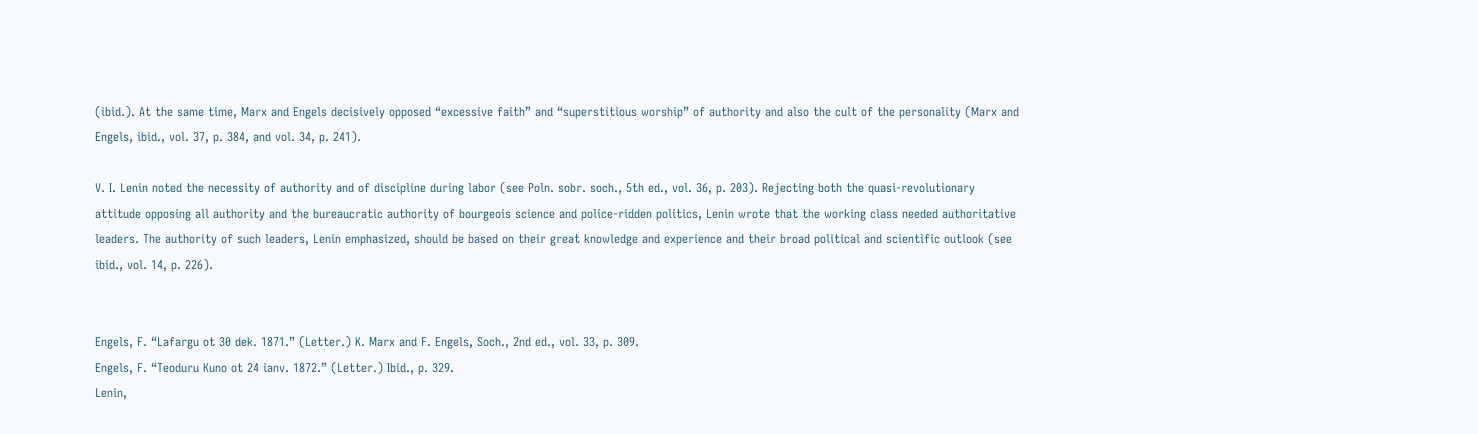(ibid.). At the same time, Marx and Engels decisively opposed “excessive faith” and “superstitious worship” of authority and also the cult of the personality (Marx and Engels, ibid., vol. 37, p. 384, and vol. 34, p. 241).

V. I. Lenin noted the necessity of authority and of discipline during labor (see Poln. sobr. soch., 5th ed., vol. 36, p. 203). Rejecting both the quasi-revolutionary attitude opposing all authority and the bureaucratic authority of bourgeois science and police-ridden politics, Lenin wrote that the working class needed authoritative leaders. The authority of such leaders, Lenin emphasized, should be based on their great knowledge and experience and their broad political and scientific outlook (see ibid., vol. 14, p. 226).


Engels, F. “Lafargu ot 30 dek. 1871.” (Letter.) K. Marx and F. Engels, Soch., 2nd ed., vol. 33, p. 309.
Engels, F. “Teoduru Kuno ot 24 ianv. 1872.” (Letter.) Ibid., p. 329.
Lenin,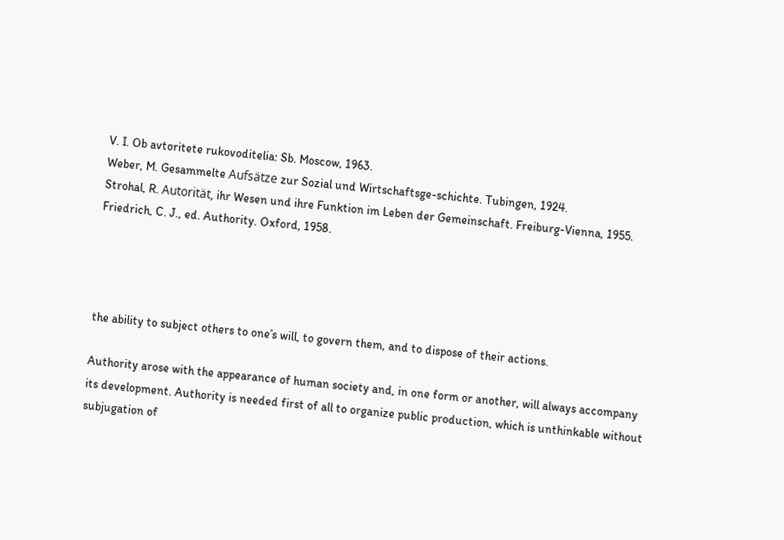V. I. Ob avtoritete rukovoditelia: Sb. Moscow, 1963.
Weber, M. Gesammelte Aufsätze zur Sozial und Wirtschaftsge-schichte. Tubingen, 1924.
Strohal, R. Autorität, ihr Wesen und ihre Funktion im Leben der Gemeinschaft. Freiburg-Vienna, 1955.
Friedrich, C. J., ed. Authority. Oxford, 1958.




the ability to subject others to one’s will, to govern them, and to dispose of their actions.

Authority arose with the appearance of human society and, in one form or another, will always accompany its development. Authority is needed first of all to organize public production, which is unthinkable without subjugation of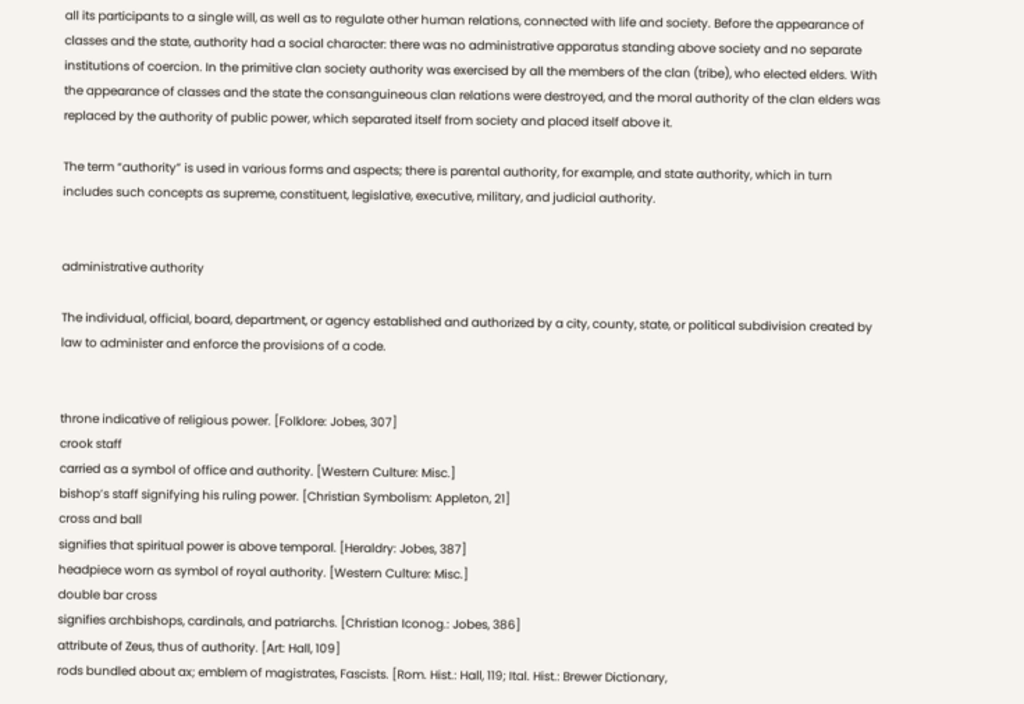all its participants to a single will, as well as to regulate other human relations, connected with life and society. Before the appearance of classes and the state, authority had a social character: there was no administrative apparatus standing above society and no separate institutions of coercion. In the primitive clan society authority was exercised by all the members of the clan (tribe), who elected elders. With the appearance of classes and the state the consanguineous clan relations were destroyed, and the moral authority of the clan elders was replaced by the authority of public power, which separated itself from society and placed itself above it.

The term “authority” is used in various forms and aspects; there is parental authority, for example, and state authority, which in turn includes such concepts as supreme, constituent, legislative, executive, military, and judicial authority.


administrative authority

The individual, official, board, department, or agency established and authorized by a city, county, state, or political subdivision created by law to administer and enforce the provisions of a code.


throne indicative of religious power. [Folklore: Jobes, 307]
crook staff
carried as a symbol of office and authority. [Western Culture: Misc.]
bishop’s staff signifying his ruling power. [Christian Symbolism: Appleton, 21]
cross and ball
signifies that spiritual power is above temporal. [Heraldry: Jobes, 387]
headpiece worn as symbol of royal authority. [Western Culture: Misc.]
double bar cross
signifies archbishops, cardinals, and patriarchs. [Christian Iconog.: Jobes, 386]
attribute of Zeus, thus of authority. [Art: Hall, 109]
rods bundled about ax; emblem of magistrates, Fascists. [Rom. Hist.: Hall, 119; Ital. Hist.: Brewer Dictionary,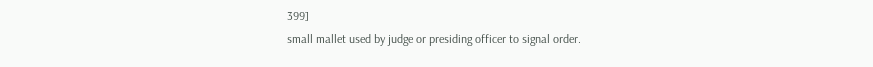399]
small mallet used by judge or presiding officer to signal order.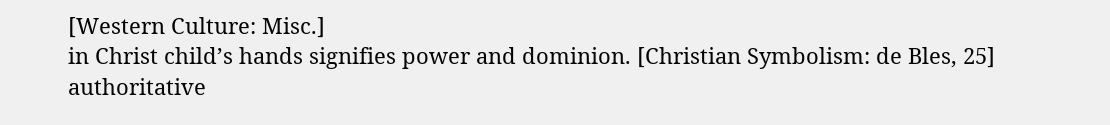[Western Culture: Misc.]
in Christ child’s hands signifies power and dominion. [Christian Symbolism: de Bles, 25]
authoritative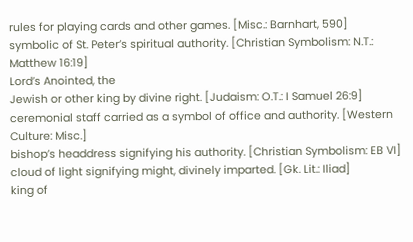rules for playing cards and other games. [Misc.: Barnhart, 590]
symbolic of St. Peter’s spiritual authority. [Christian Symbolism: N.T.: Matthew 16:19]
Lord’s Anointed, the
Jewish or other king by divine right. [Judaism: O.T.: I Samuel 26:9]
ceremonial staff carried as a symbol of office and authority. [Western Culture: Misc.]
bishop’s headdress signifying his authority. [Christian Symbolism: EB VI]
cloud of light signifying might, divinely imparted. [Gk. Lit.: Iliad]
king of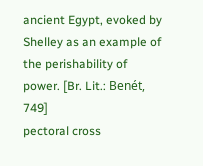ancient Egypt, evoked by Shelley as an example of the perishability of power. [Br. Lit.: Benét, 749]
pectoral cross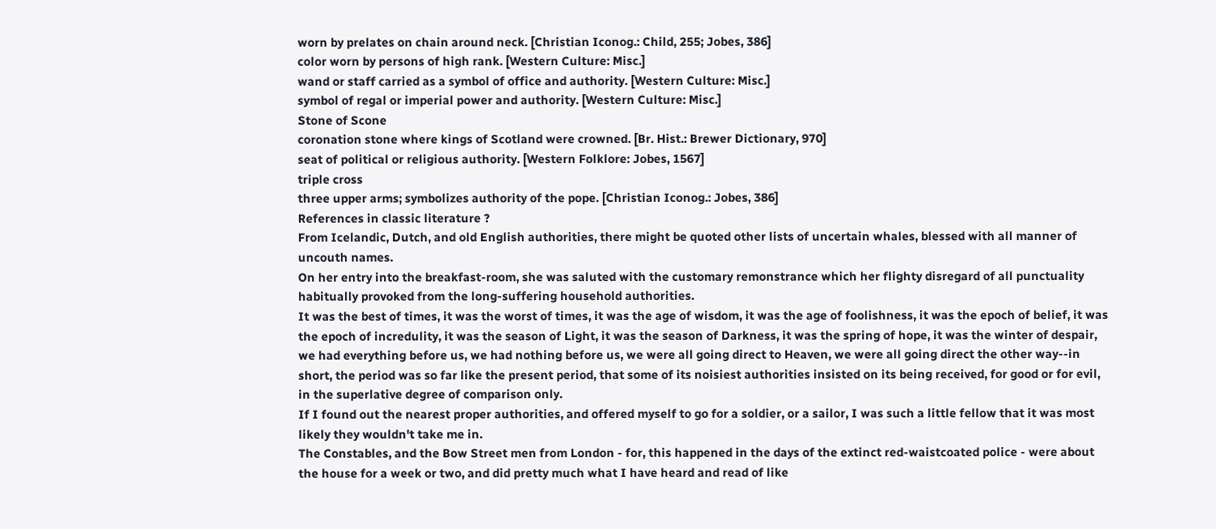worn by prelates on chain around neck. [Christian Iconog.: Child, 255; Jobes, 386]
color worn by persons of high rank. [Western Culture: Misc.]
wand or staff carried as a symbol of office and authority. [Western Culture: Misc.]
symbol of regal or imperial power and authority. [Western Culture: Misc.]
Stone of Scone
coronation stone where kings of Scotland were crowned. [Br. Hist.: Brewer Dictionary, 970]
seat of political or religious authority. [Western Folklore: Jobes, 1567]
triple cross
three upper arms; symbolizes authority of the pope. [Christian Iconog.: Jobes, 386]
References in classic literature ?
From Icelandic, Dutch, and old English authorities, there might be quoted other lists of uncertain whales, blessed with all manner of uncouth names.
On her entry into the breakfast-room, she was saluted with the customary remonstrance which her flighty disregard of all punctuality habitually provoked from the long-suffering household authorities.
It was the best of times, it was the worst of times, it was the age of wisdom, it was the age of foolishness, it was the epoch of belief, it was the epoch of incredulity, it was the season of Light, it was the season of Darkness, it was the spring of hope, it was the winter of despair, we had everything before us, we had nothing before us, we were all going direct to Heaven, we were all going direct the other way--in short, the period was so far like the present period, that some of its noisiest authorities insisted on its being received, for good or for evil, in the superlative degree of comparison only.
If I found out the nearest proper authorities, and offered myself to go for a soldier, or a sailor, I was such a little fellow that it was most likely they wouldn't take me in.
The Constables, and the Bow Street men from London - for, this happened in the days of the extinct red-waistcoated police - were about the house for a week or two, and did pretty much what I have heard and read of like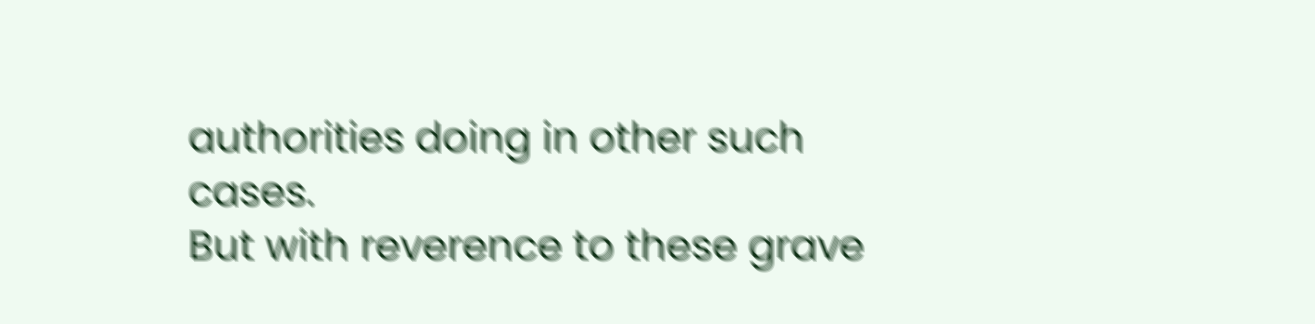authorities doing in other such cases.
But with reverence to these grave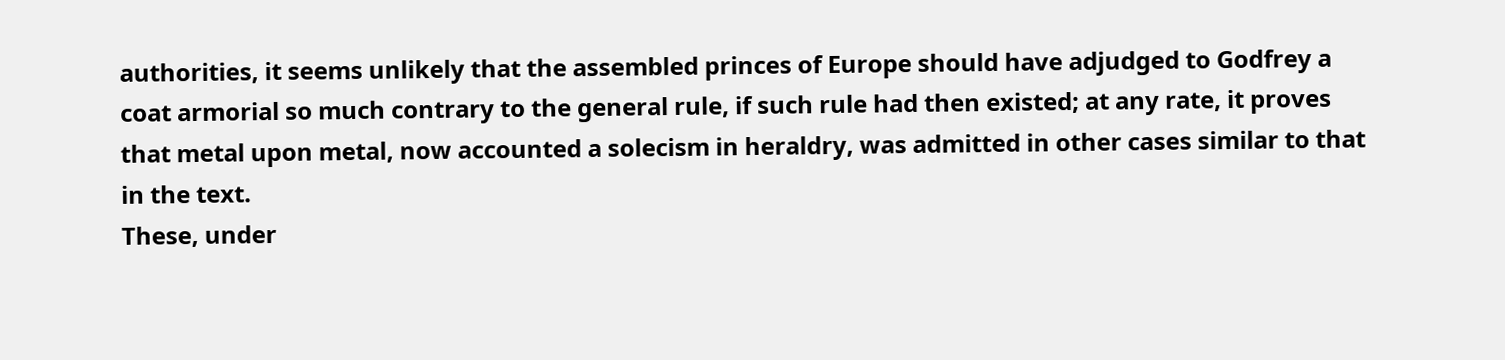authorities, it seems unlikely that the assembled princes of Europe should have adjudged to Godfrey a coat armorial so much contrary to the general rule, if such rule had then existed; at any rate, it proves that metal upon metal, now accounted a solecism in heraldry, was admitted in other cases similar to that in the text.
These, under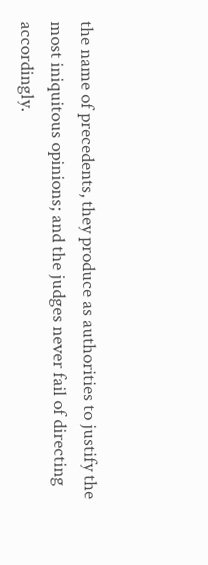the name of precedents, they produce as authorities to justify the most iniquitous opinions; and the judges never fail of directing accordingly.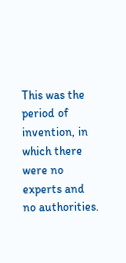This was the period of invention, in which there were no experts and no authorities.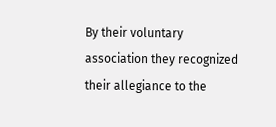By their voluntary association they recognized their allegiance to the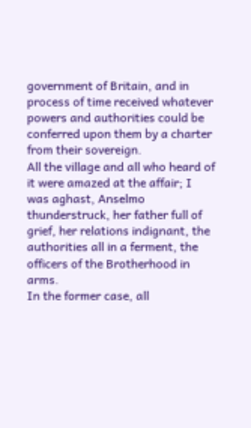government of Britain, and in process of time received whatever powers and authorities could be conferred upon them by a charter from their sovereign.
All the village and all who heard of it were amazed at the affair; I was aghast, Anselmo thunderstruck, her father full of grief, her relations indignant, the authorities all in a ferment, the officers of the Brotherhood in arms.
In the former case, all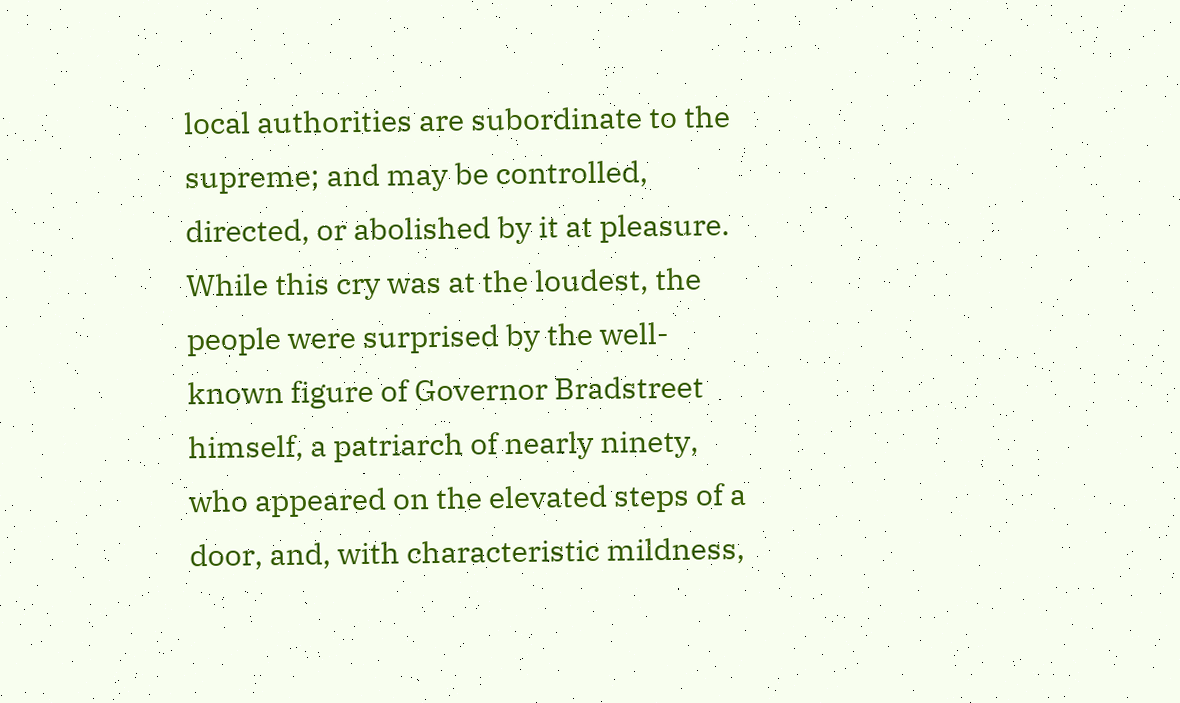local authorities are subordinate to the supreme; and may be controlled, directed, or abolished by it at pleasure.
While this cry was at the loudest, the people were surprised by the well-known figure of Governor Bradstreet himself, a patriarch of nearly ninety, who appeared on the elevated steps of a door, and, with characteristic mildness,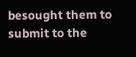besought them to submit to the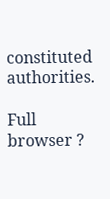constituted authorities.

Full browser ?